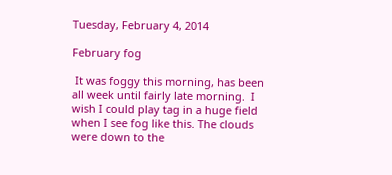Tuesday, February 4, 2014

February fog

 It was foggy this morning, has been all week until fairly late morning.  I wish I could play tag in a huge field when I see fog like this. The clouds were down to the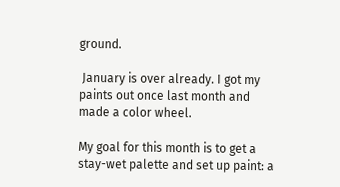ground.

 January is over already. I got my paints out once last month and made a color wheel.

My goal for this month is to get a stay-wet palette and set up paint: a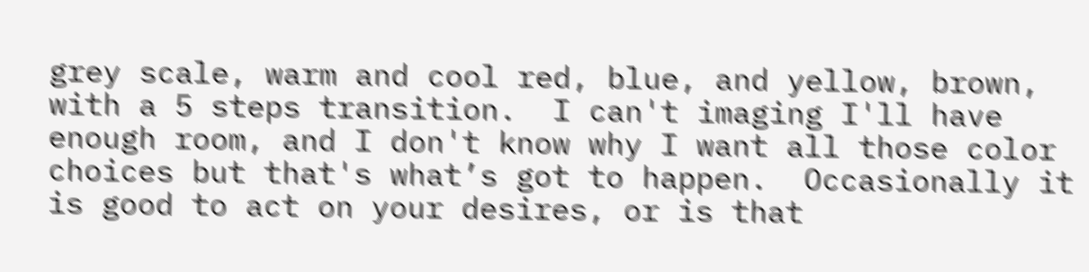grey scale, warm and cool red, blue, and yellow, brown, with a 5 steps transition.  I can't imaging I'll have enough room, and I don't know why I want all those color choices but that's what’s got to happen.  Occasionally it is good to act on your desires, or is that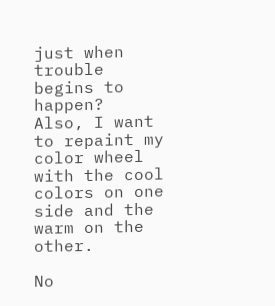just when trouble begins to happen?  Also, I want to repaint my color wheel with the cool colors on one side and the warm on the other.

No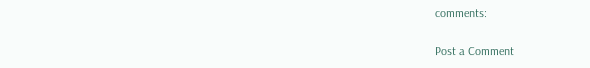comments:

Post a Comment